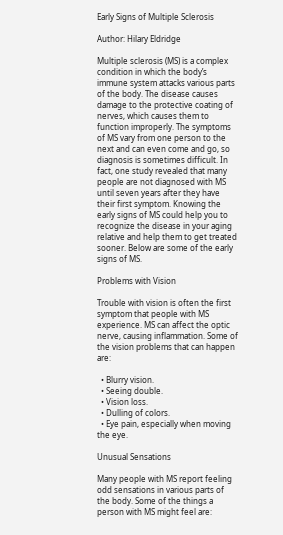Early Signs of Multiple Sclerosis

Author: Hilary Eldridge

Multiple sclerosis (MS) is a complex condition in which the body’s immune system attacks various parts of the body. The disease causes damage to the protective coating of nerves, which causes them to function improperly. The symptoms of MS vary from one person to the next and can even come and go, so diagnosis is sometimes difficult. In fact, one study revealed that many people are not diagnosed with MS until seven years after they have their first symptom. Knowing the early signs of MS could help you to recognize the disease in your aging relative and help them to get treated sooner. Below are some of the early signs of MS.

Problems with Vision

Trouble with vision is often the first symptom that people with MS experience. MS can affect the optic nerve, causing inflammation. Some of the vision problems that can happen are:

  • Blurry vision.
  • Seeing double.
  • Vision loss.
  • Dulling of colors.
  • Eye pain, especially when moving the eye.

Unusual Sensations

Many people with MS report feeling odd sensations in various parts of the body. Some of the things a person with MS might feel are: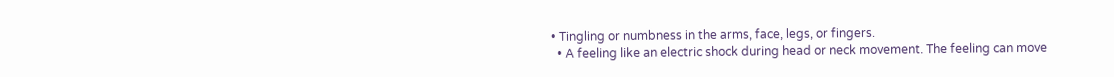• Tingling or numbness in the arms, face, legs, or fingers.
  • A feeling like an electric shock during head or neck movement. The feeling can move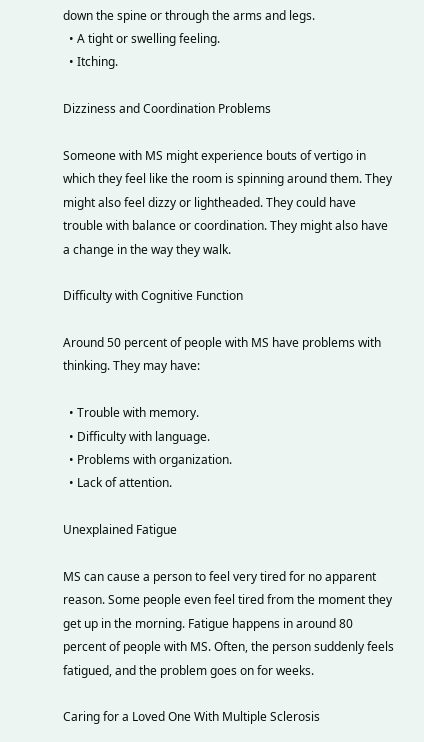down the spine or through the arms and legs.
  • A tight or swelling feeling.
  • Itching.

Dizziness and Coordination Problems

Someone with MS might experience bouts of vertigo in which they feel like the room is spinning around them. They might also feel dizzy or lightheaded. They could have trouble with balance or coordination. They might also have a change in the way they walk.

Difficulty with Cognitive Function

Around 50 percent of people with MS have problems with thinking. They may have:

  • Trouble with memory.
  • Difficulty with language.
  • Problems with organization.
  • Lack of attention.

Unexplained Fatigue

MS can cause a person to feel very tired for no apparent reason. Some people even feel tired from the moment they get up in the morning. Fatigue happens in around 80 percent of people with MS. Often, the person suddenly feels fatigued, and the problem goes on for weeks.

Caring for a Loved One With Multiple Sclerosis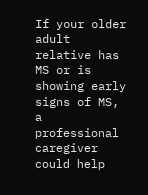If your older adult relative has MS or is showing early signs of MS, a professional caregiver could help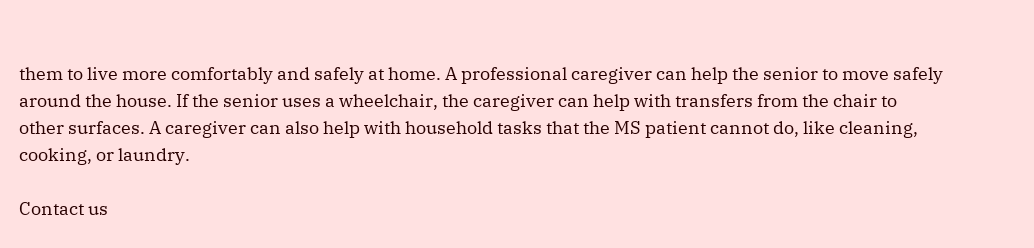them to live more comfortably and safely at home. A professional caregiver can help the senior to move safely around the house. If the senior uses a wheelchair, the caregiver can help with transfers from the chair to other surfaces. A caregiver can also help with household tasks that the MS patient cannot do, like cleaning, cooking, or laundry.

Contact us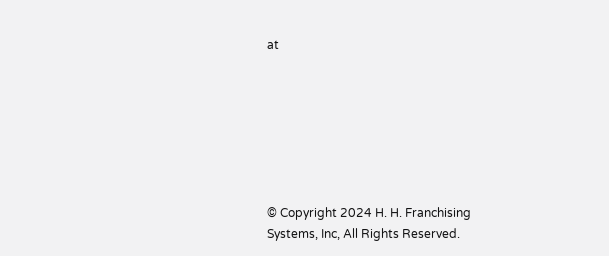at







© Copyright 2024 H. H. Franchising Systems, Inc, All Rights Reserved.